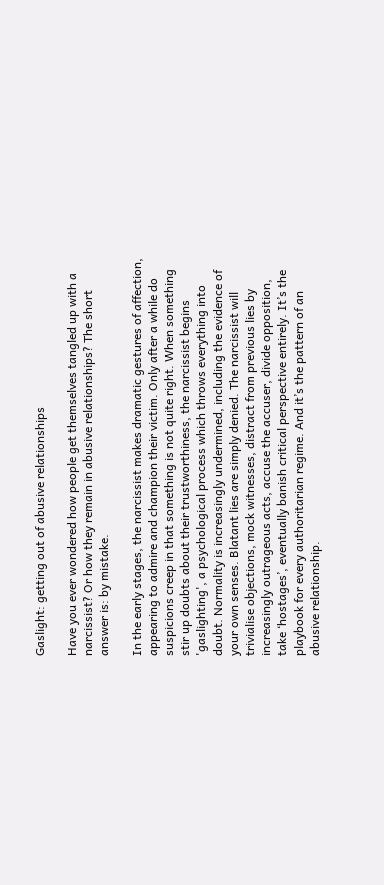Gaslight: getting out of abusive relationships

Have you ever wondered how people get themselves tangled up with a narcissist? Or how they remain in abusive relationships? The short answer is: by mistake.

In the early stages, the narcissist makes dramatic gestures of affection, appearing to admire and champion their victim. Only after a while do suspicions creep in that something is not quite right. When something stir up doubts about their trustworthiness, the narcissist begins 'gaslighting', a psychological process which throws everything into doubt. Normality is increasingly undermined, including the evidence of your own senses. Blatant lies are simply denied. The narcissist will trivialise objections, mock witnesses, distract from previous lies by increasingly outrageous acts, accuse the accuser, divide opposition, take ‘hostages’, eventually banish critical perspective entirely. It’s the playbook for every authoritarian regime. And it’s the pattern of an abusive relationship.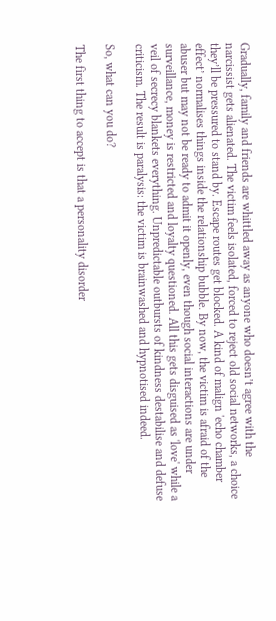Gradually, family and friends are whittled away as anyone who doesn’t agree with the narcissist gets alienated. The victim feels isolated, forced to reject old social networks, a choice they’ll be pressured to stand by. Escape routes get blocked. A kind of malign 'echo chamber effect’ normalises things inside the relationship bubble. By now, the victim is afraid of the abuser but may not be ready to admit it openly, even though social interactions are under surveillance, money is restricted and loyalty questioned. All this gets disguised as 'love' while a veil of secrecy blankets everything. Unpredictable outbursts of kindness destabilise and defuse criticism. The result is paralysis: the victim is brainwashed and hypnotised indeed.

So, what can you do?

The first thing to accept is that a personality disorder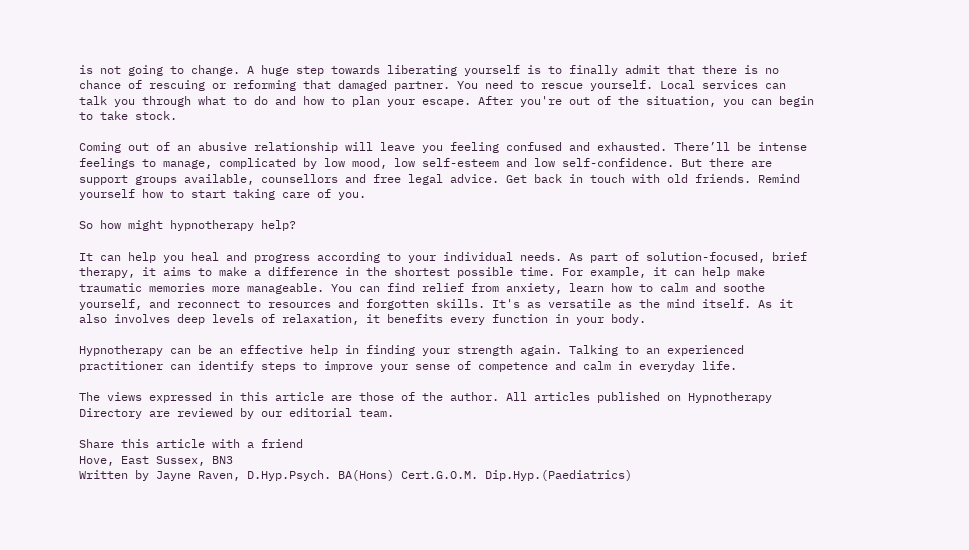is not going to change. A huge step towards liberating yourself is to finally admit that there is no chance of rescuing or reforming that damaged partner. You need to rescue yourself. Local services can talk you through what to do and how to plan your escape. After you're out of the situation, you can begin to take stock.

Coming out of an abusive relationship will leave you feeling confused and exhausted. There’ll be intense feelings to manage, complicated by low mood, low self-esteem and low self-confidence. But there are support groups available, counsellors and free legal advice. Get back in touch with old friends. Remind yourself how to start taking care of you.

So how might hypnotherapy help?

It can help you heal and progress according to your individual needs. As part of solution-focused, brief therapy, it aims to make a difference in the shortest possible time. For example, it can help make traumatic memories more manageable. You can find relief from anxiety, learn how to calm and soothe yourself, and reconnect to resources and forgotten skills. It's as versatile as the mind itself. As it also involves deep levels of relaxation, it benefits every function in your body.

Hypnotherapy can be an effective help in finding your strength again. Talking to an experienced practitioner can identify steps to improve your sense of competence and calm in everyday life.

The views expressed in this article are those of the author. All articles published on Hypnotherapy Directory are reviewed by our editorial team.

Share this article with a friend
Hove, East Sussex, BN3
Written by Jayne Raven, D.Hyp.Psych. BA(Hons) Cert.G.O.M. Dip.Hyp.(Paediatrics)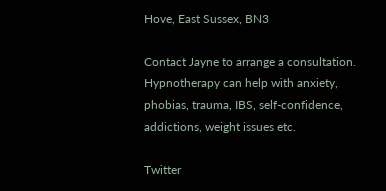Hove, East Sussex, BN3

Contact Jayne to arrange a consultation. Hypnotherapy can help with anxiety, phobias, trauma, IBS, self-confidence, addictions, weight issues etc.

Twitter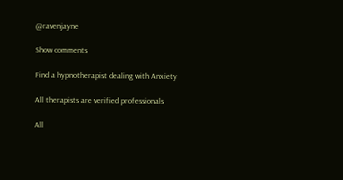@ravenjayne

Show comments

Find a hypnotherapist dealing with Anxiety

All therapists are verified professionals

All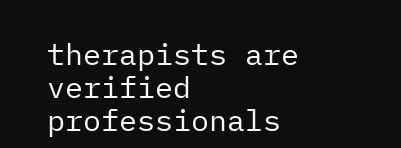therapists are verified professionals